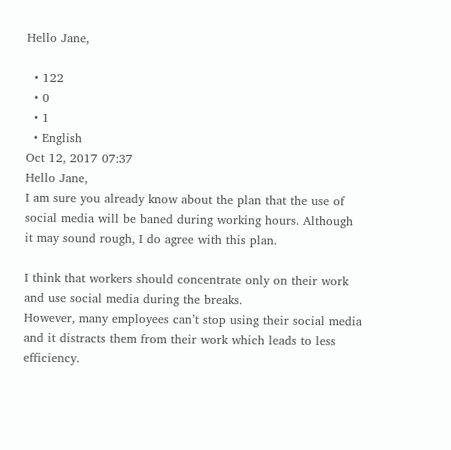Hello Jane,

  • 122
  • 0
  • 1
  • English
Oct 12, 2017 07:37
Hello Jane,
I am sure you already know about the plan that the use of social media will be baned during working hours. Although it may sound rough, I do agree with this plan.

I think that workers should concentrate only on their work and use social media during the breaks.
However, many employees can’t stop using their social media and it distracts them from their work which leads to less efficiency.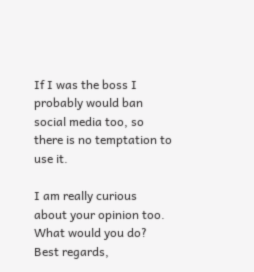If I was the boss I probably would ban social media too, so there is no temptation to use it.

I am really curious about your opinion too. What would you do?
Best regards,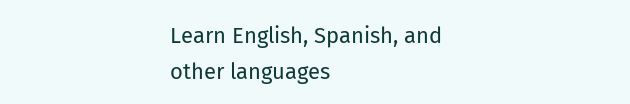Learn English, Spanish, and other languages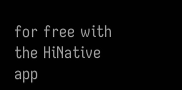for free with the HiNative app